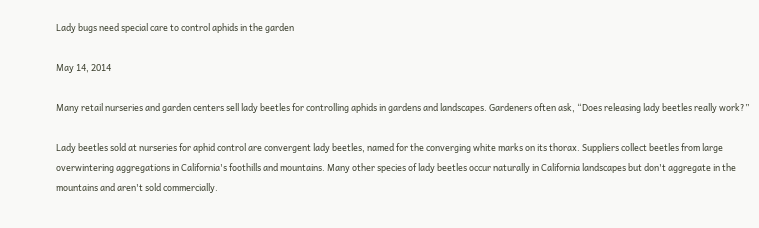Lady bugs need special care to control aphids in the garden

May 14, 2014

Many retail nurseries and garden centers sell lady beetles for controlling aphids in gardens and landscapes. Gardeners often ask, “Does releasing lady beetles really work?”

Lady beetles sold at nurseries for aphid control are convergent lady beetles, named for the converging white marks on its thorax. Suppliers collect beetles from large overwintering aggregations in California's foothills and mountains. Many other species of lady beetles occur naturally in California landscapes but don't aggregate in the mountains and aren't sold commercially.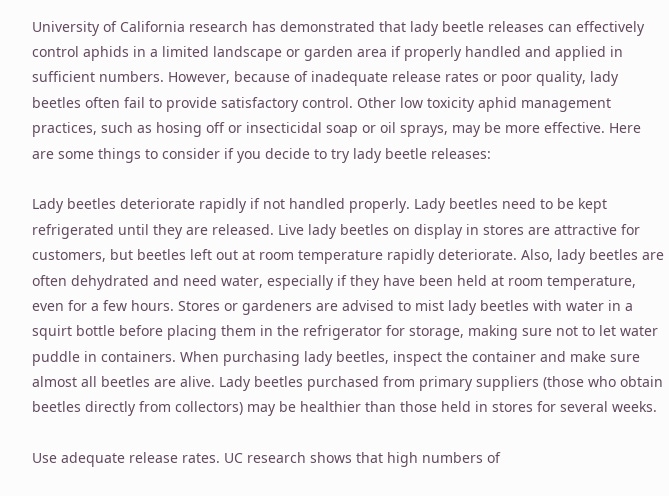University of California research has demonstrated that lady beetle releases can effectively control aphids in a limited landscape or garden area if properly handled and applied in sufficient numbers. However, because of inadequate release rates or poor quality, lady beetles often fail to provide satisfactory control. Other low toxicity aphid management practices, such as hosing off or insecticidal soap or oil sprays, may be more effective. Here are some things to consider if you decide to try lady beetle releases:

Lady beetles deteriorate rapidly if not handled properly. Lady beetles need to be kept refrigerated until they are released. Live lady beetles on display in stores are attractive for customers, but beetles left out at room temperature rapidly deteriorate. Also, lady beetles are often dehydrated and need water, especially if they have been held at room temperature, even for a few hours. Stores or gardeners are advised to mist lady beetles with water in a squirt bottle before placing them in the refrigerator for storage, making sure not to let water puddle in containers. When purchasing lady beetles, inspect the container and make sure almost all beetles are alive. Lady beetles purchased from primary suppliers (those who obtain beetles directly from collectors) may be healthier than those held in stores for several weeks.

Use adequate release rates. UC research shows that high numbers of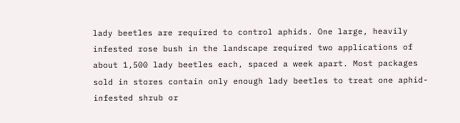lady beetles are required to control aphids. One large, heavily infested rose bush in the landscape required two applications of about 1,500 lady beetles each, spaced a week apart. Most packages sold in stores contain only enough lady beetles to treat one aphid-infested shrub or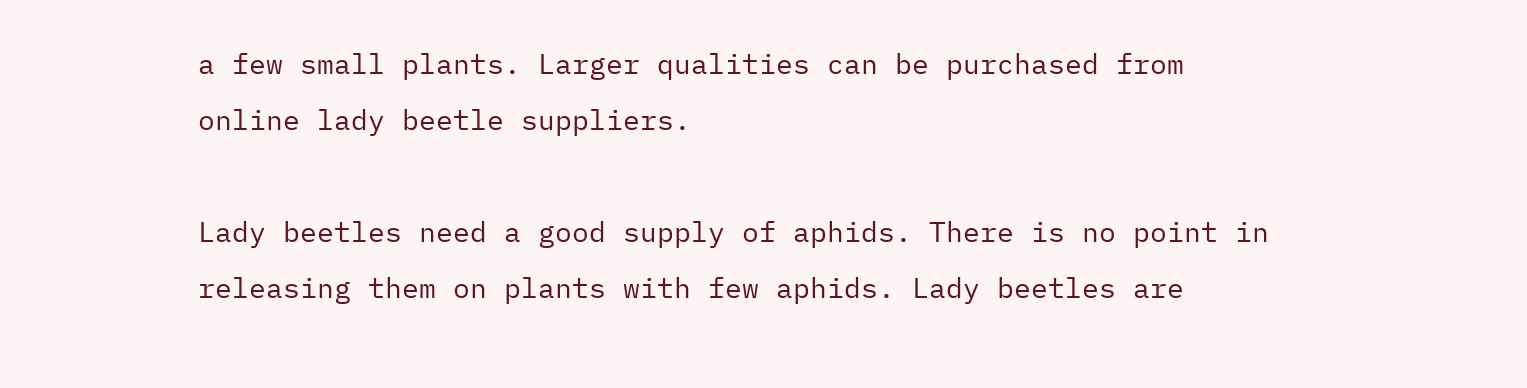a few small plants. Larger qualities can be purchased from online lady beetle suppliers.

Lady beetles need a good supply of aphids. There is no point in releasing them on plants with few aphids. Lady beetles are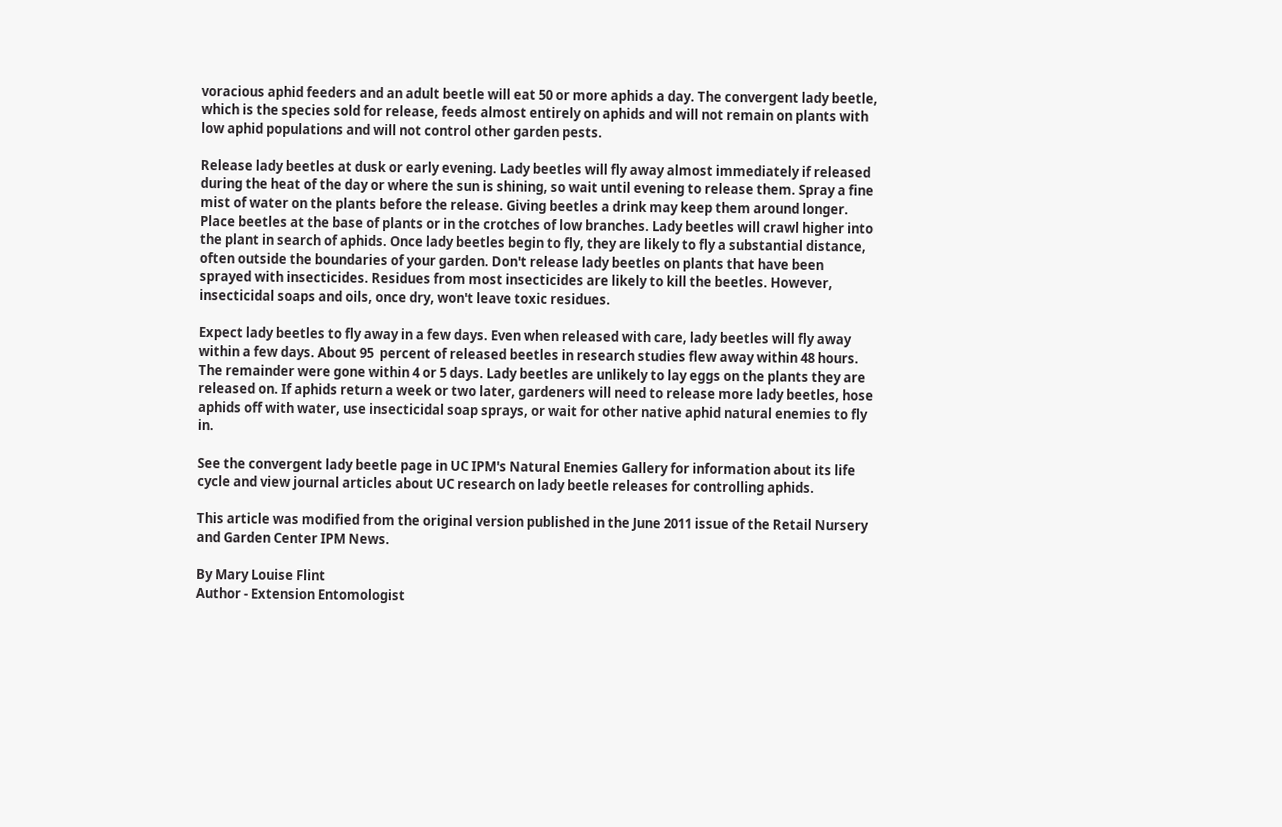voracious aphid feeders and an adult beetle will eat 50 or more aphids a day. The convergent lady beetle, which is the species sold for release, feeds almost entirely on aphids and will not remain on plants with low aphid populations and will not control other garden pests.

Release lady beetles at dusk or early evening. Lady beetles will fly away almost immediately if released during the heat of the day or where the sun is shining, so wait until evening to release them. Spray a fine mist of water on the plants before the release. Giving beetles a drink may keep them around longer. Place beetles at the base of plants or in the crotches of low branches. Lady beetles will crawl higher into the plant in search of aphids. Once lady beetles begin to fly, they are likely to fly a substantial distance, often outside the boundaries of your garden. Don't release lady beetles on plants that have been sprayed with insecticides. Residues from most insecticides are likely to kill the beetles. However, insecticidal soaps and oils, once dry, won't leave toxic residues.

Expect lady beetles to fly away in a few days. Even when released with care, lady beetles will fly away within a few days. About 95  percent of released beetles in research studies flew away within 48 hours. The remainder were gone within 4 or 5 days. Lady beetles are unlikely to lay eggs on the plants they are released on. If aphids return a week or two later, gardeners will need to release more lady beetles, hose aphids off with water, use insecticidal soap sprays, or wait for other native aphid natural enemies to fly in.

See the convergent lady beetle page in UC IPM's Natural Enemies Gallery for information about its life cycle and view journal articles about UC research on lady beetle releases for controlling aphids.

This article was modified from the original version published in the June 2011 issue of the Retail Nursery and Garden Center IPM News.

By Mary Louise Flint
Author - Extension Entomologist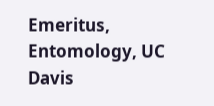Emeritus, Entomology, UC Davis